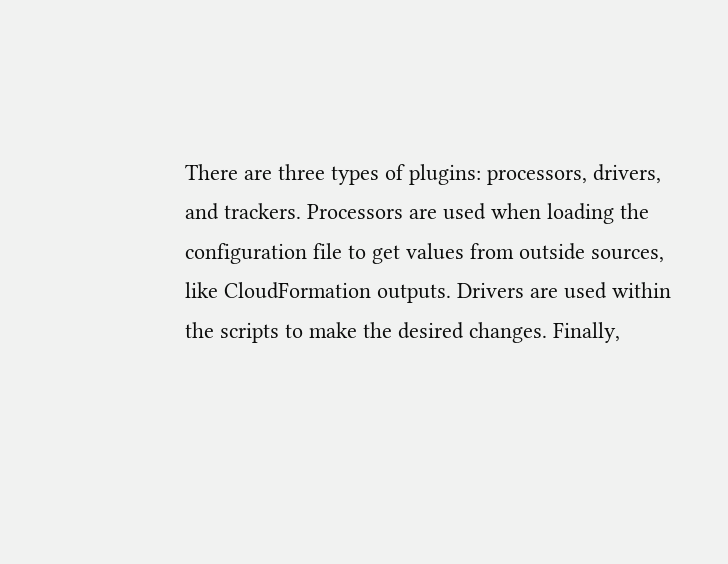There are three types of plugins: processors, drivers, and trackers. Processors are used when loading the configuration file to get values from outside sources, like CloudFormation outputs. Drivers are used within the scripts to make the desired changes. Finally,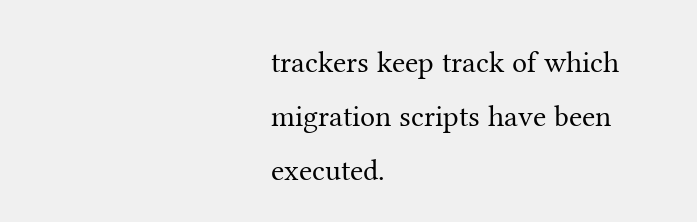trackers keep track of which migration scripts have been executed.